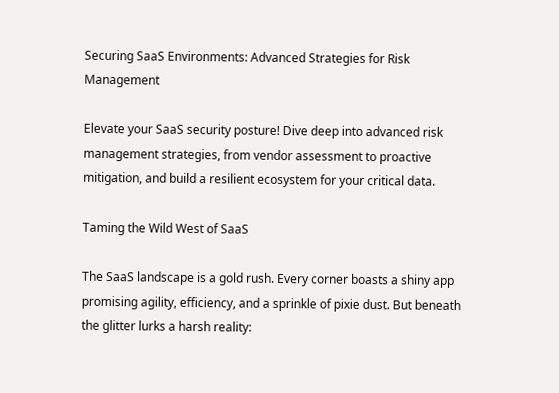Securing SaaS Environments: Advanced Strategies for Risk Management

Elevate your SaaS security posture! Dive deep into advanced risk management strategies, from vendor assessment to proactive mitigation, and build a resilient ecosystem for your critical data.

Taming the Wild West of SaaS

The SaaS landscape is a gold rush. Every corner boasts a shiny app promising agility, efficiency, and a sprinkle of pixie dust. But beneath the glitter lurks a harsh reality: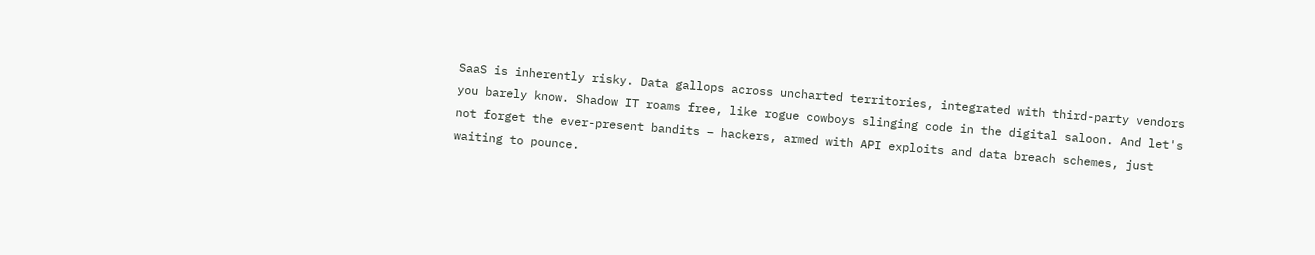SaaS is inherently risky. Data gallops across uncharted territories, integrated with third-party vendors you barely know. Shadow IT roams free, like rogue cowboys slinging code in the digital saloon. And let's not forget the ever-present bandits – hackers, armed with API exploits and data breach schemes, just waiting to pounce.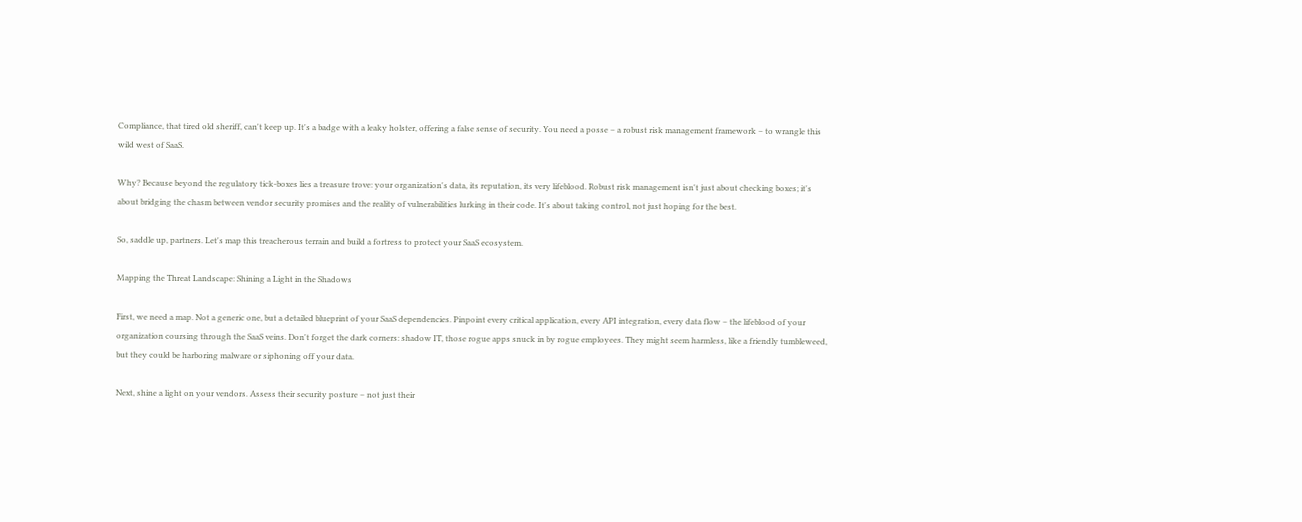Compliance, that tired old sheriff, can't keep up. It's a badge with a leaky holster, offering a false sense of security. You need a posse – a robust risk management framework – to wrangle this wild west of SaaS.

Why? Because beyond the regulatory tick-boxes lies a treasure trove: your organization's data, its reputation, its very lifeblood. Robust risk management isn't just about checking boxes; it's about bridging the chasm between vendor security promises and the reality of vulnerabilities lurking in their code. It's about taking control, not just hoping for the best.

So, saddle up, partners. Let's map this treacherous terrain and build a fortress to protect your SaaS ecosystem.

Mapping the Threat Landscape: Shining a Light in the Shadows

First, we need a map. Not a generic one, but a detailed blueprint of your SaaS dependencies. Pinpoint every critical application, every API integration, every data flow – the lifeblood of your organization coursing through the SaaS veins. Don't forget the dark corners: shadow IT, those rogue apps snuck in by rogue employees. They might seem harmless, like a friendly tumbleweed, but they could be harboring malware or siphoning off your data.

Next, shine a light on your vendors. Assess their security posture – not just their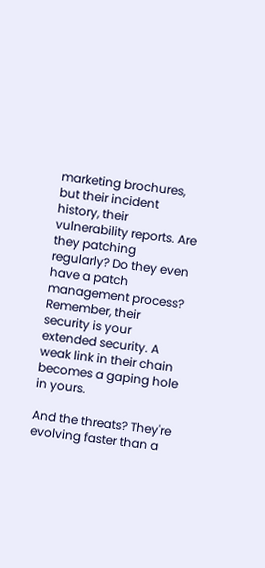marketing brochures, but their incident history, their vulnerability reports. Are they patching regularly? Do they even have a patch management process? Remember, their security is your extended security. A weak link in their chain becomes a gaping hole in yours.

And the threats? They're evolving faster than a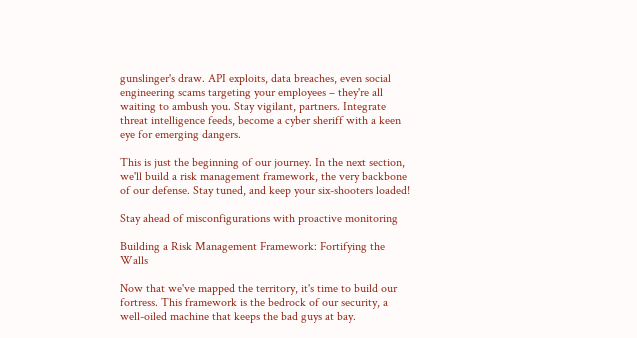gunslinger's draw. API exploits, data breaches, even social engineering scams targeting your employees – they're all waiting to ambush you. Stay vigilant, partners. Integrate threat intelligence feeds, become a cyber sheriff with a keen eye for emerging dangers.

This is just the beginning of our journey. In the next section, we'll build a risk management framework, the very backbone of our defense. Stay tuned, and keep your six-shooters loaded!

Stay ahead of misconfigurations with proactive monitoring

Building a Risk Management Framework: Fortifying the Walls

Now that we've mapped the territory, it's time to build our fortress. This framework is the bedrock of our security, a well-oiled machine that keeps the bad guys at bay.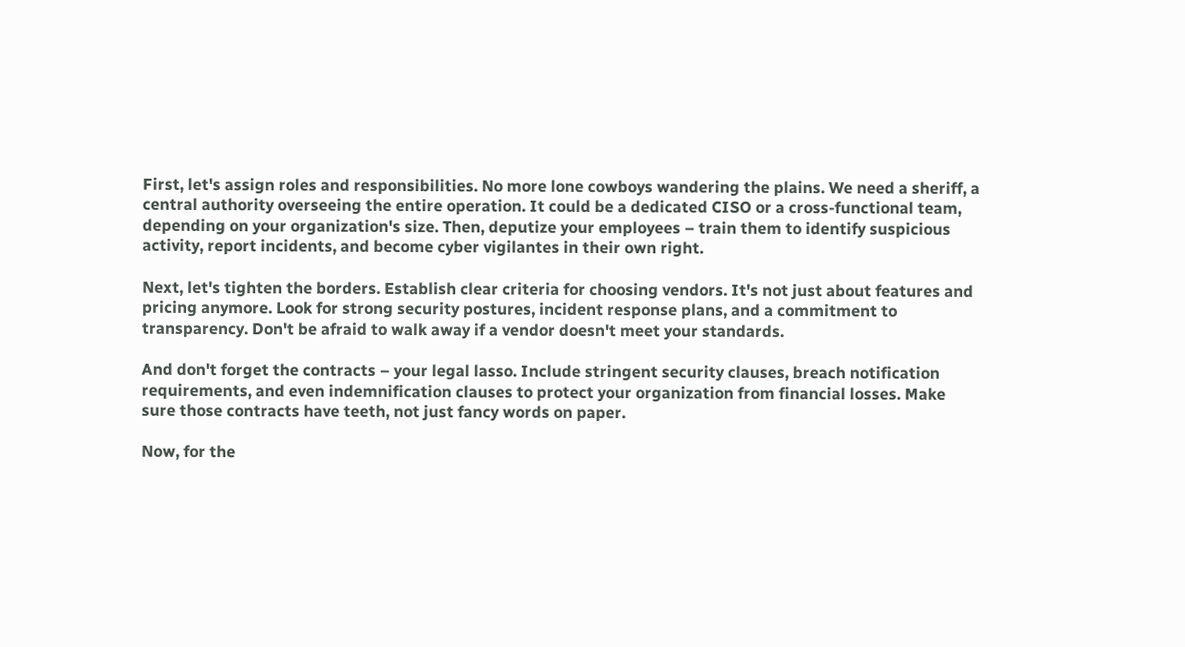First, let's assign roles and responsibilities. No more lone cowboys wandering the plains. We need a sheriff, a central authority overseeing the entire operation. It could be a dedicated CISO or a cross-functional team, depending on your organization's size. Then, deputize your employees – train them to identify suspicious activity, report incidents, and become cyber vigilantes in their own right.

Next, let's tighten the borders. Establish clear criteria for choosing vendors. It's not just about features and pricing anymore. Look for strong security postures, incident response plans, and a commitment to transparency. Don't be afraid to walk away if a vendor doesn't meet your standards.

And don't forget the contracts – your legal lasso. Include stringent security clauses, breach notification requirements, and even indemnification clauses to protect your organization from financial losses. Make sure those contracts have teeth, not just fancy words on paper.

Now, for the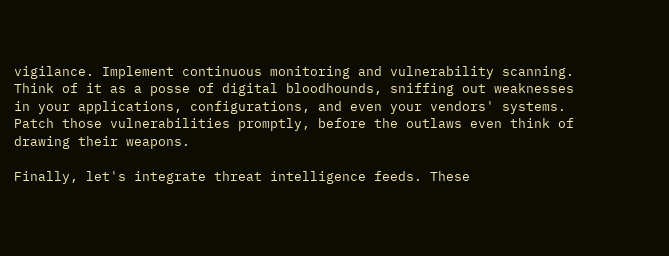vigilance. Implement continuous monitoring and vulnerability scanning. Think of it as a posse of digital bloodhounds, sniffing out weaknesses in your applications, configurations, and even your vendors' systems. Patch those vulnerabilities promptly, before the outlaws even think of drawing their weapons.

Finally, let's integrate threat intelligence feeds. These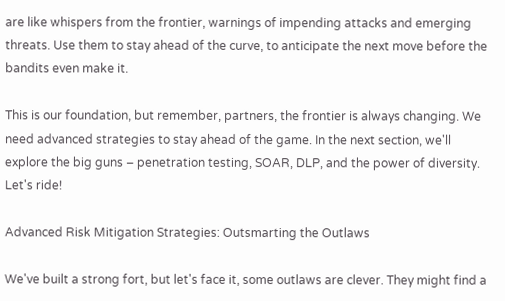are like whispers from the frontier, warnings of impending attacks and emerging threats. Use them to stay ahead of the curve, to anticipate the next move before the bandits even make it.

This is our foundation, but remember, partners, the frontier is always changing. We need advanced strategies to stay ahead of the game. In the next section, we'll explore the big guns – penetration testing, SOAR, DLP, and the power of diversity. Let's ride!

Advanced Risk Mitigation Strategies: Outsmarting the Outlaws

We've built a strong fort, but let's face it, some outlaws are clever. They might find a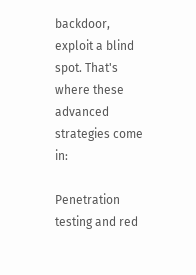backdoor, exploit a blind spot. That's where these advanced strategies come in:

Penetration testing and red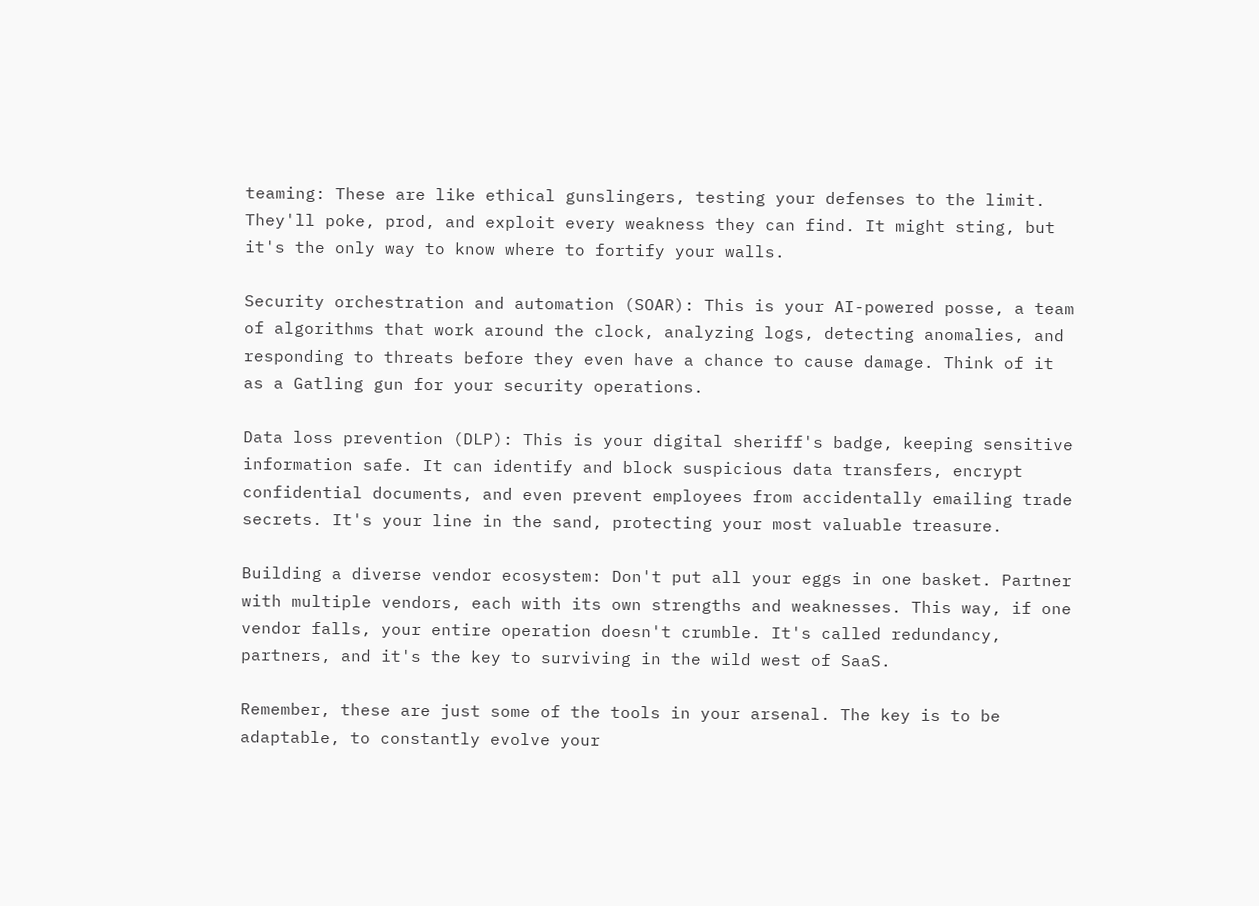teaming: These are like ethical gunslingers, testing your defenses to the limit. They'll poke, prod, and exploit every weakness they can find. It might sting, but it's the only way to know where to fortify your walls.

Security orchestration and automation (SOAR): This is your AI-powered posse, a team of algorithms that work around the clock, analyzing logs, detecting anomalies, and responding to threats before they even have a chance to cause damage. Think of it as a Gatling gun for your security operations.

Data loss prevention (DLP): This is your digital sheriff's badge, keeping sensitive information safe. It can identify and block suspicious data transfers, encrypt confidential documents, and even prevent employees from accidentally emailing trade secrets. It's your line in the sand, protecting your most valuable treasure.

Building a diverse vendor ecosystem: Don't put all your eggs in one basket. Partner with multiple vendors, each with its own strengths and weaknesses. This way, if one vendor falls, your entire operation doesn't crumble. It's called redundancy, partners, and it's the key to surviving in the wild west of SaaS.

Remember, these are just some of the tools in your arsenal. The key is to be adaptable, to constantly evolve your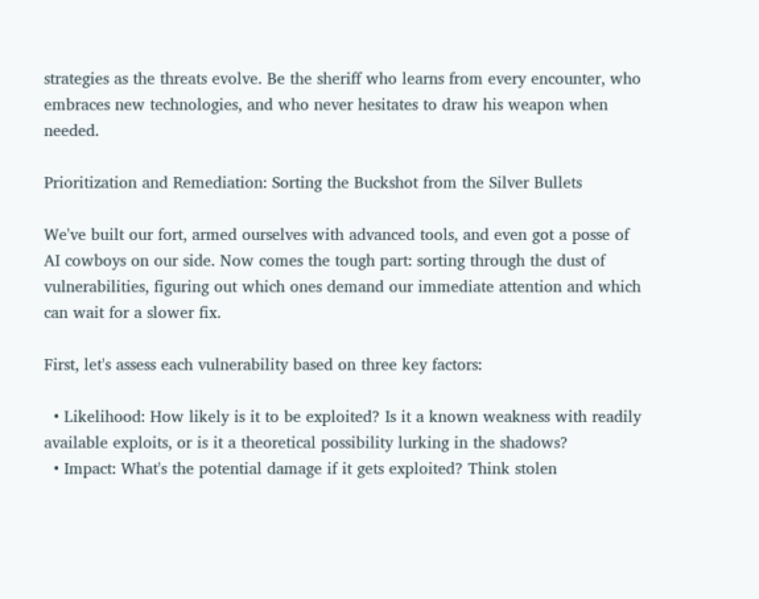strategies as the threats evolve. Be the sheriff who learns from every encounter, who embraces new technologies, and who never hesitates to draw his weapon when needed.

Prioritization and Remediation: Sorting the Buckshot from the Silver Bullets

We've built our fort, armed ourselves with advanced tools, and even got a posse of AI cowboys on our side. Now comes the tough part: sorting through the dust of vulnerabilities, figuring out which ones demand our immediate attention and which can wait for a slower fix.

First, let's assess each vulnerability based on three key factors:

  • Likelihood: How likely is it to be exploited? Is it a known weakness with readily available exploits, or is it a theoretical possibility lurking in the shadows?
  • Impact: What's the potential damage if it gets exploited? Think stolen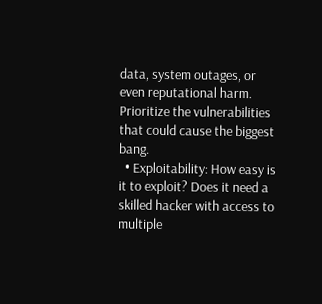data, system outages, or even reputational harm. Prioritize the vulnerabilities that could cause the biggest bang.
  • Exploitability: How easy is it to exploit? Does it need a skilled hacker with access to multiple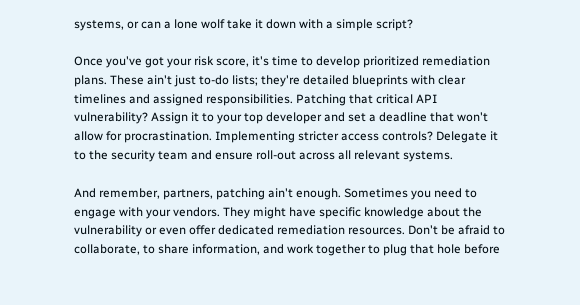systems, or can a lone wolf take it down with a simple script?

Once you've got your risk score, it's time to develop prioritized remediation plans. These ain't just to-do lists; they're detailed blueprints with clear timelines and assigned responsibilities. Patching that critical API vulnerability? Assign it to your top developer and set a deadline that won't allow for procrastination. Implementing stricter access controls? Delegate it to the security team and ensure roll-out across all relevant systems.

And remember, partners, patching ain't enough. Sometimes you need to engage with your vendors. They might have specific knowledge about the vulnerability or even offer dedicated remediation resources. Don't be afraid to collaborate, to share information, and work together to plug that hole before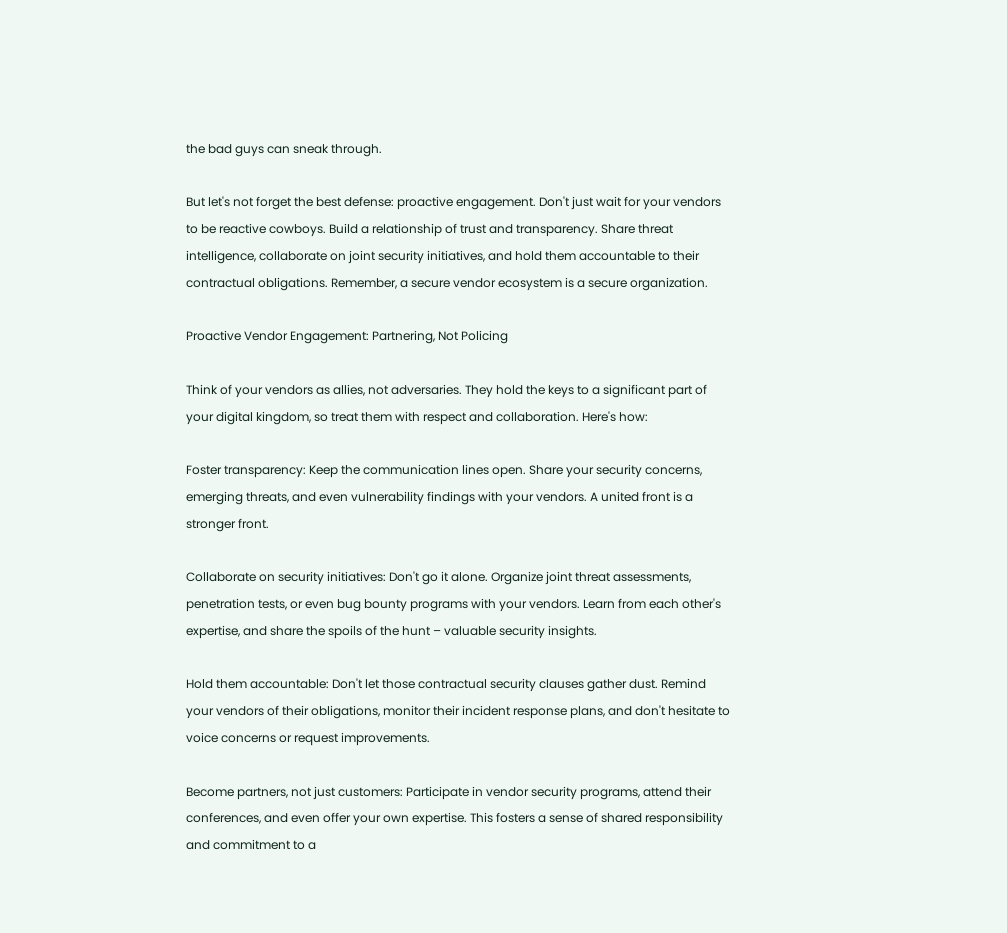the bad guys can sneak through.

But let's not forget the best defense: proactive engagement. Don't just wait for your vendors to be reactive cowboys. Build a relationship of trust and transparency. Share threat intelligence, collaborate on joint security initiatives, and hold them accountable to their contractual obligations. Remember, a secure vendor ecosystem is a secure organization.

Proactive Vendor Engagement: Partnering, Not Policing

Think of your vendors as allies, not adversaries. They hold the keys to a significant part of your digital kingdom, so treat them with respect and collaboration. Here's how:

Foster transparency: Keep the communication lines open. Share your security concerns, emerging threats, and even vulnerability findings with your vendors. A united front is a stronger front.

Collaborate on security initiatives: Don't go it alone. Organize joint threat assessments, penetration tests, or even bug bounty programs with your vendors. Learn from each other's expertise, and share the spoils of the hunt – valuable security insights.

Hold them accountable: Don't let those contractual security clauses gather dust. Remind your vendors of their obligations, monitor their incident response plans, and don't hesitate to voice concerns or request improvements.

Become partners, not just customers: Participate in vendor security programs, attend their conferences, and even offer your own expertise. This fosters a sense of shared responsibility and commitment to a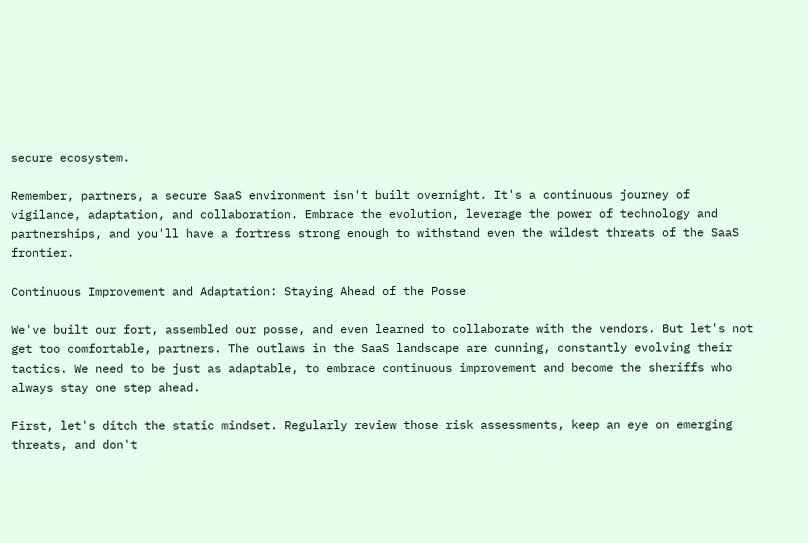secure ecosystem.

Remember, partners, a secure SaaS environment isn't built overnight. It's a continuous journey of vigilance, adaptation, and collaboration. Embrace the evolution, leverage the power of technology and partnerships, and you'll have a fortress strong enough to withstand even the wildest threats of the SaaS frontier.

Continuous Improvement and Adaptation: Staying Ahead of the Posse

We've built our fort, assembled our posse, and even learned to collaborate with the vendors. But let's not get too comfortable, partners. The outlaws in the SaaS landscape are cunning, constantly evolving their tactics. We need to be just as adaptable, to embrace continuous improvement and become the sheriffs who always stay one step ahead.

First, let's ditch the static mindset. Regularly review those risk assessments, keep an eye on emerging threats, and don't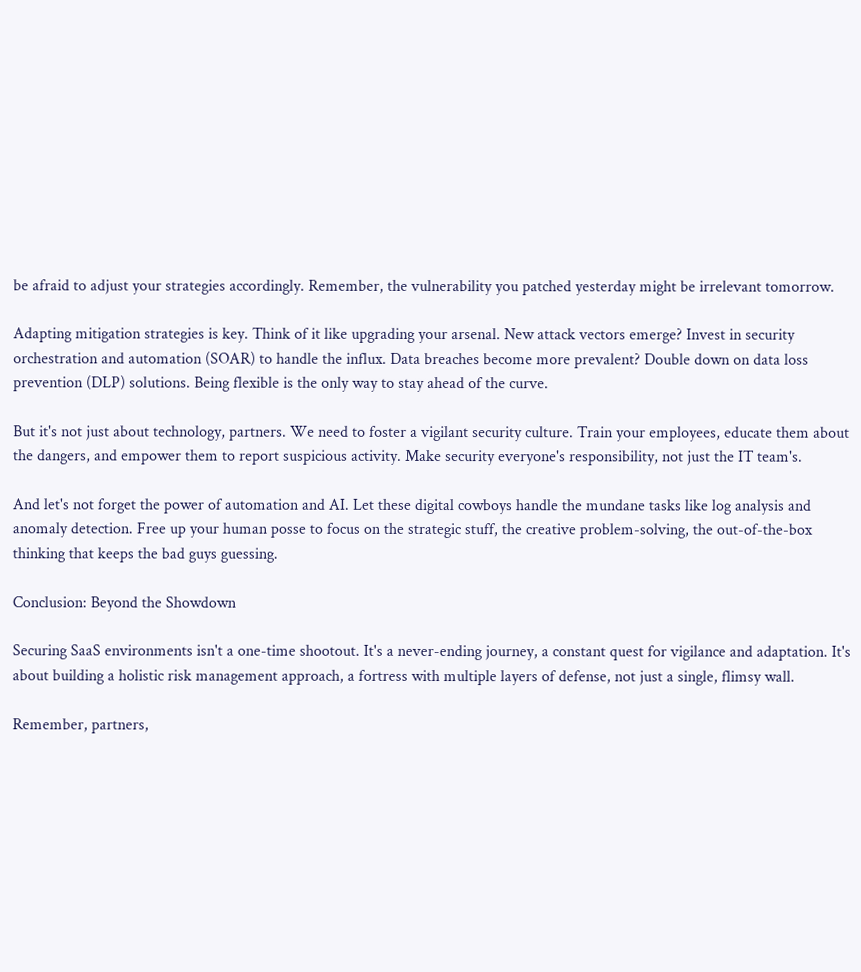be afraid to adjust your strategies accordingly. Remember, the vulnerability you patched yesterday might be irrelevant tomorrow.

Adapting mitigation strategies is key. Think of it like upgrading your arsenal. New attack vectors emerge? Invest in security orchestration and automation (SOAR) to handle the influx. Data breaches become more prevalent? Double down on data loss prevention (DLP) solutions. Being flexible is the only way to stay ahead of the curve.

But it's not just about technology, partners. We need to foster a vigilant security culture. Train your employees, educate them about the dangers, and empower them to report suspicious activity. Make security everyone's responsibility, not just the IT team's.

And let's not forget the power of automation and AI. Let these digital cowboys handle the mundane tasks like log analysis and anomaly detection. Free up your human posse to focus on the strategic stuff, the creative problem-solving, the out-of-the-box thinking that keeps the bad guys guessing.

Conclusion: Beyond the Showdown

Securing SaaS environments isn't a one-time shootout. It's a never-ending journey, a constant quest for vigilance and adaptation. It's about building a holistic risk management approach, a fortress with multiple layers of defense, not just a single, flimsy wall.

Remember, partners,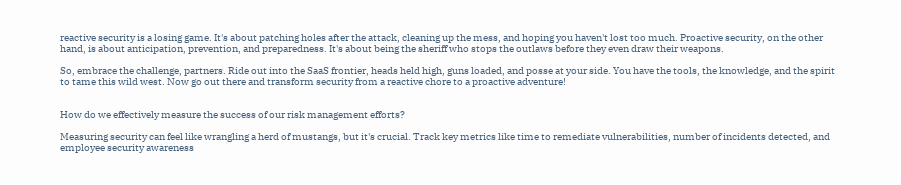reactive security is a losing game. It's about patching holes after the attack, cleaning up the mess, and hoping you haven't lost too much. Proactive security, on the other hand, is about anticipation, prevention, and preparedness. It's about being the sheriff who stops the outlaws before they even draw their weapons.

So, embrace the challenge, partners. Ride out into the SaaS frontier, heads held high, guns loaded, and posse at your side. You have the tools, the knowledge, and the spirit to tame this wild west. Now go out there and transform security from a reactive chore to a proactive adventure!


How do we effectively measure the success of our risk management efforts?

Measuring security can feel like wrangling a herd of mustangs, but it's crucial. Track key metrics like time to remediate vulnerabilities, number of incidents detected, and employee security awareness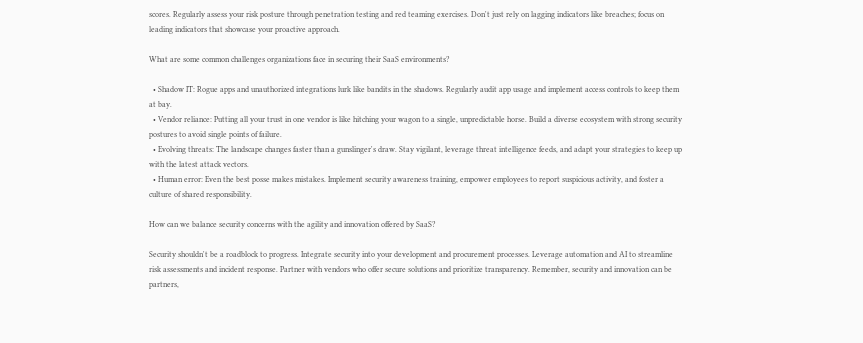scores. Regularly assess your risk posture through penetration testing and red teaming exercises. Don't just rely on lagging indicators like breaches; focus on leading indicators that showcase your proactive approach.

What are some common challenges organizations face in securing their SaaS environments?

  • Shadow IT: Rogue apps and unauthorized integrations lurk like bandits in the shadows. Regularly audit app usage and implement access controls to keep them at bay.
  • Vendor reliance: Putting all your trust in one vendor is like hitching your wagon to a single, unpredictable horse. Build a diverse ecosystem with strong security postures to avoid single points of failure.
  • Evolving threats: The landscape changes faster than a gunslinger's draw. Stay vigilant, leverage threat intelligence feeds, and adapt your strategies to keep up with the latest attack vectors.
  • Human error: Even the best posse makes mistakes. Implement security awareness training, empower employees to report suspicious activity, and foster a culture of shared responsibility.

How can we balance security concerns with the agility and innovation offered by SaaS?

Security shouldn't be a roadblock to progress. Integrate security into your development and procurement processes. Leverage automation and AI to streamline risk assessments and incident response. Partner with vendors who offer secure solutions and prioritize transparency. Remember, security and innovation can be partners,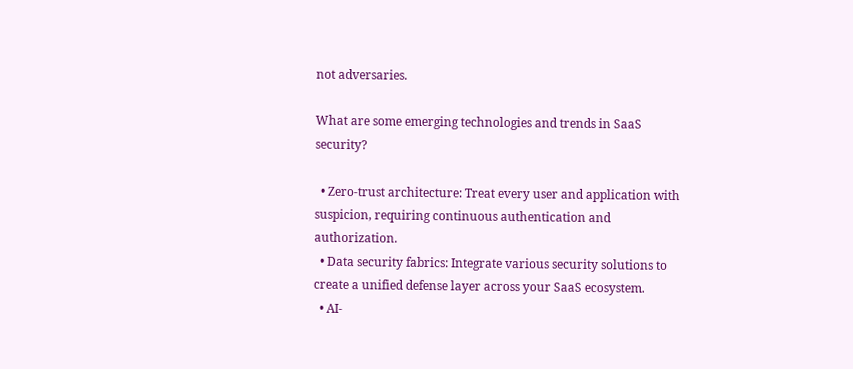not adversaries.

What are some emerging technologies and trends in SaaS security?

  • Zero-trust architecture: Treat every user and application with suspicion, requiring continuous authentication and authorization.
  • Data security fabrics: Integrate various security solutions to create a unified defense layer across your SaaS ecosystem.
  • AI-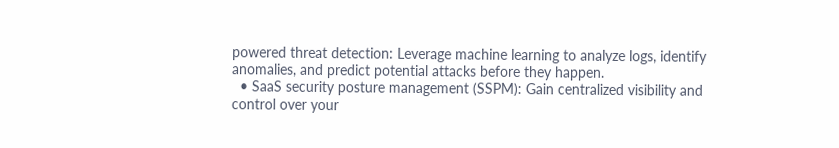powered threat detection: Leverage machine learning to analyze logs, identify anomalies, and predict potential attacks before they happen.
  • SaaS security posture management (SSPM): Gain centralized visibility and control over your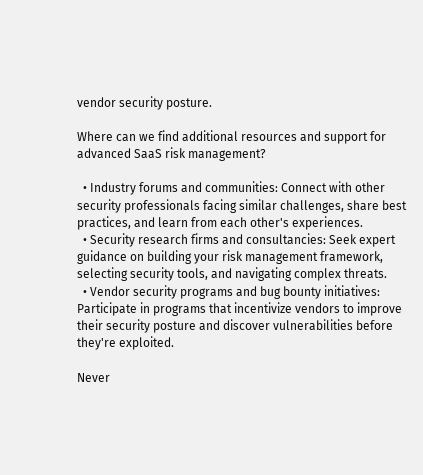vendor security posture.

Where can we find additional resources and support for advanced SaaS risk management?

  • Industry forums and communities: Connect with other security professionals facing similar challenges, share best practices, and learn from each other's experiences.
  • Security research firms and consultancies: Seek expert guidance on building your risk management framework, selecting security tools, and navigating complex threats.
  • Vendor security programs and bug bounty initiatives: Participate in programs that incentivize vendors to improve their security posture and discover vulnerabilities before they're exploited.

Never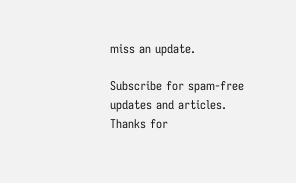miss an update.

Subscribe for spam-free updates and articles.
Thanks for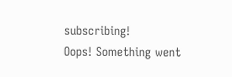subscribing!
Oops! Something went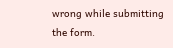wrong while submitting the form.